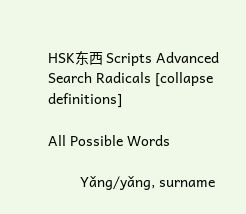HSK东西 Scripts Advanced Search Radicals [collapse definitions]

All Possible Words

        Yǎng/yǎng, surname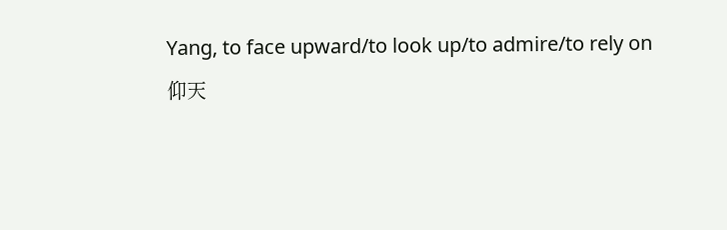Yang, to face upward/to look up/to admire/to rely on
仰天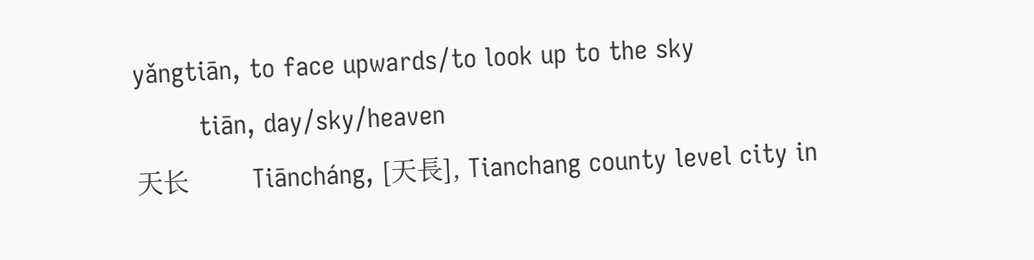yǎngtiān, to face upwards/to look up to the sky
        tiān, day/sky/heaven
天长         Tiāncháng, [天長], Tianchang county level city in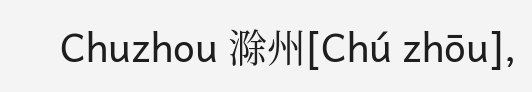Chuzhou 滁州[Chú zhōu],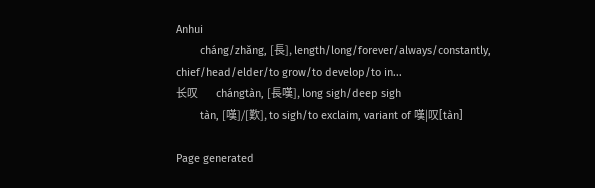Anhui
        cháng/zhǎng, [長], length/long/forever/always/constantly, chief/head/elder/to grow/to develop/to in...
长叹         chángtàn, [長嘆], long sigh/deep sigh
        tàn, [嘆]/[歎], to sigh/to exclaim, variant of 嘆|叹[tàn]

Page generated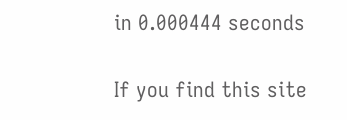in 0.000444 seconds

If you find this site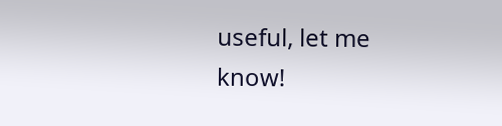useful, let me know!